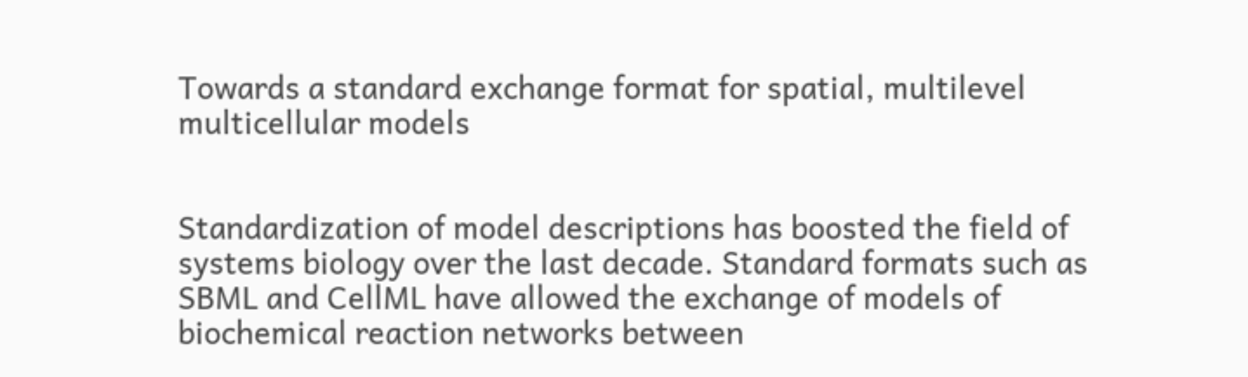Towards a standard exchange format for spatial, multilevel multicellular models


Standardization of model descriptions has boosted the field of systems biology over the last decade. Standard formats such as SBML and CellML have allowed the exchange of models of biochemical reaction networks between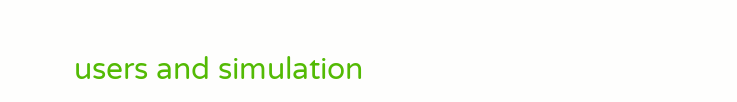users and simulation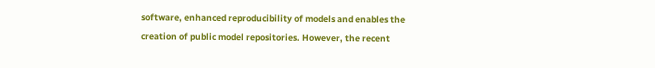software, enhanced reproducibility of models and enables the creation of public model repositories. However, the recent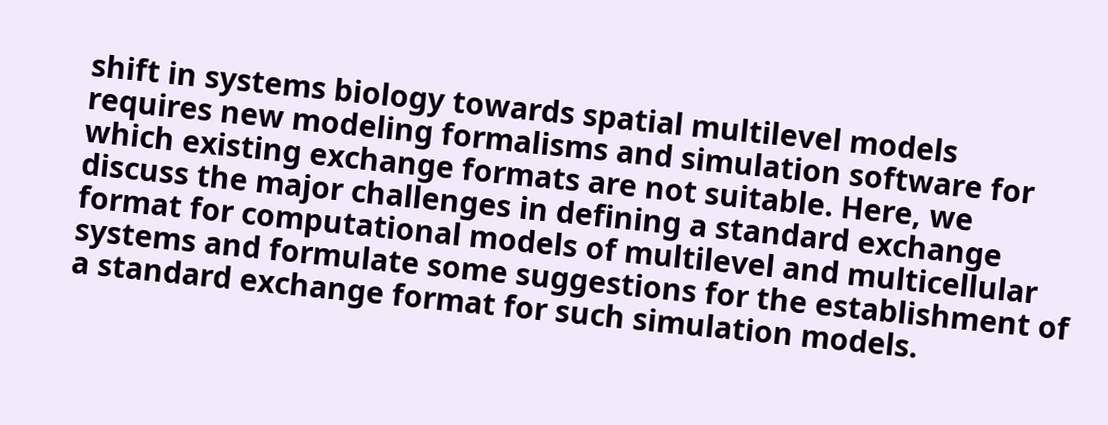shift in systems biology towards spatial multilevel models requires new modeling formalisms and simulation software for which existing exchange formats are not suitable. Here, we discuss the major challenges in defining a standard exchange format for computational models of multilevel and multicellular systems and formulate some suggestions for the establishment of a standard exchange format for such simulation models.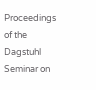Proceedings of the Dagstuhl Seminar on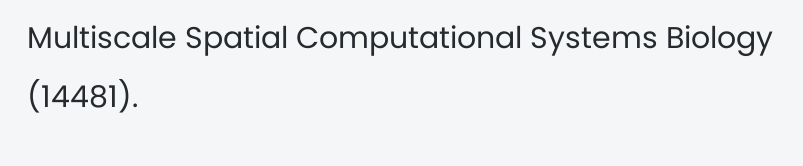Multiscale Spatial Computational Systems Biology (14481).